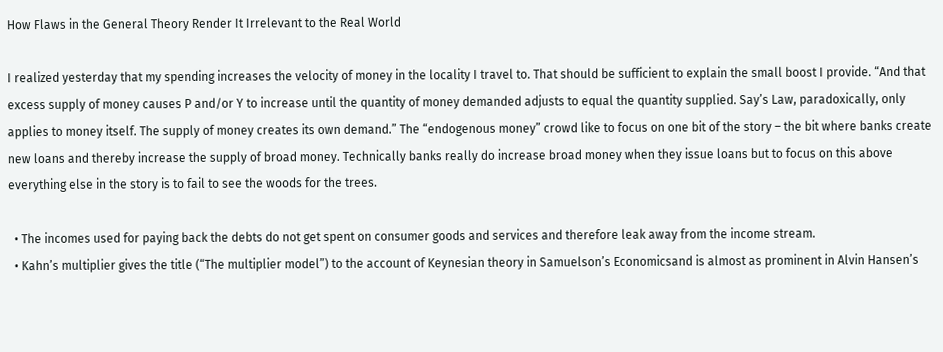How Flaws in the General Theory Render It Irrelevant to the Real World

I realized yesterday that my spending increases the velocity of money in the locality I travel to. That should be sufficient to explain the small boost I provide. “And that excess supply of money causes P and/or Y to increase until the quantity of money demanded adjusts to equal the quantity supplied. Say’s Law, paradoxically, only applies to money itself. The supply of money creates its own demand.” The “endogenous money” crowd like to focus on one bit of the story – the bit where banks create new loans and thereby increase the supply of broad money. Technically banks really do increase broad money when they issue loans but to focus on this above everything else in the story is to fail to see the woods for the trees.

  • The incomes used for paying back the debts do not get spent on consumer goods and services and therefore leak away from the income stream.
  • Kahn’s multiplier gives the title (“The multiplier model”) to the account of Keynesian theory in Samuelson’s Economicsand is almost as prominent in Alvin Hansen’s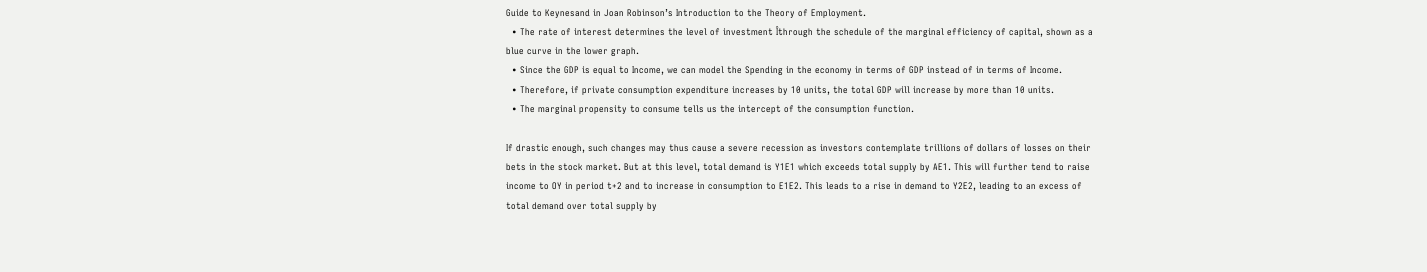Guide to Keynesand in Joan Robinson’s Introduction to the Theory of Employment.
  • The rate of interest determines the level of investment Îthrough the schedule of the marginal efficiency of capital, shown as a blue curve in the lower graph.
  • Since the GDP is equal to Income, we can model the Spending in the economy in terms of GDP instead of in terms of Income.
  • Therefore, if private consumption expenditure increases by 10 units, the total GDP will increase by more than 10 units.
  • The marginal propensity to consume tells us the intercept of the consumption function.

If drastic enough, such changes may thus cause a severe recession as investors contemplate trillions of dollars of losses on their bets in the stock market. But at this level, total demand is Y1E1 which exceeds total supply by AE1. This will further tend to raise income to OY in period t+2 and to increase in consumption to E1E2. This leads to a rise in demand to Y2E2, leading to an excess of total demand over total supply by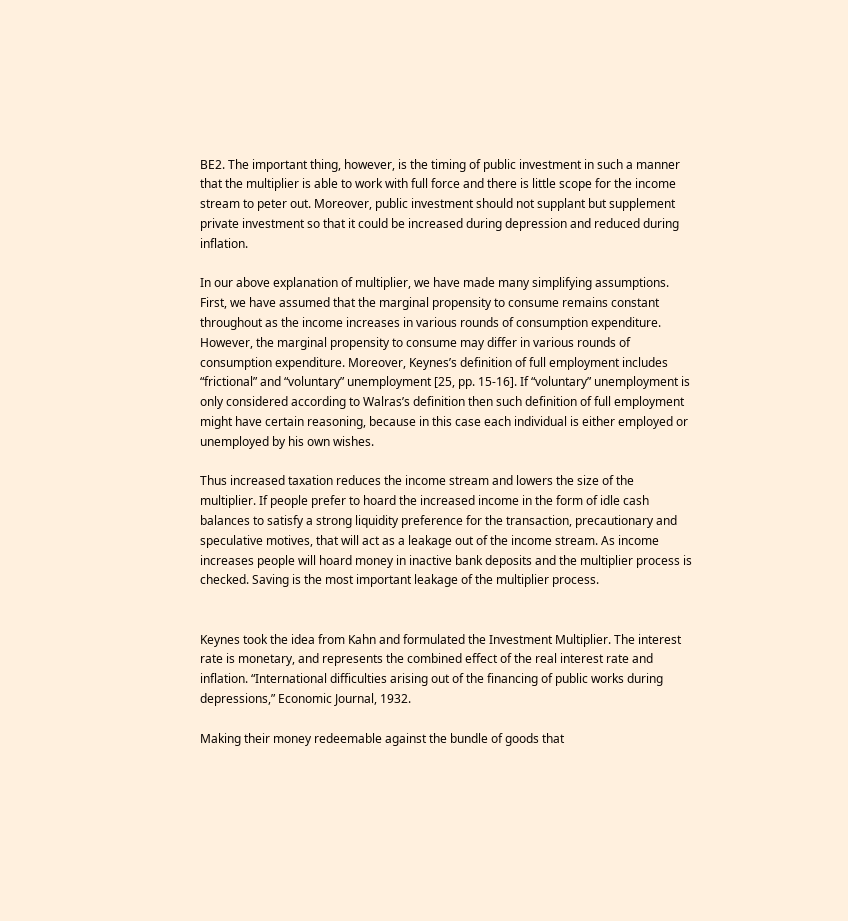BE2. The important thing, however, is the timing of public investment in such a manner that the multiplier is able to work with full force and there is little scope for the income stream to peter out. Moreover, public investment should not supplant but supplement private investment so that it could be increased during depression and reduced during inflation.

In our above explanation of multiplier, we have made many simplifying assumptions. First, we have assumed that the marginal propensity to consume remains constant throughout as the income increases in various rounds of consumption expenditure. However, the marginal propensity to consume may differ in various rounds of consumption expenditure. Moreover, Keynes’s definition of full employment includes “frictional” and “voluntary” unemployment [25, pp. 15-16]. If “voluntary” unemployment is only considered according to Walras’s definition then such definition of full employment might have certain reasoning, because in this case each individual is either employed or unemployed by his own wishes.

Thus increased taxation reduces the income stream and lowers the size of the multiplier. If people prefer to hoard the increased income in the form of idle cash balances to satisfy a strong liquidity preference for the transaction, precautionary and speculative motives, that will act as a leakage out of the income stream. As income increases people will hoard money in inactive bank deposits and the multiplier process is checked. Saving is the most important leakage of the multiplier process.


Keynes took the idea from Kahn and formulated the Investment Multiplier. The interest rate is monetary, and represents the combined effect of the real interest rate and inflation. “International difficulties arising out of the financing of public works during depressions,” Economic Journal, 1932.

Making their money redeemable against the bundle of goods that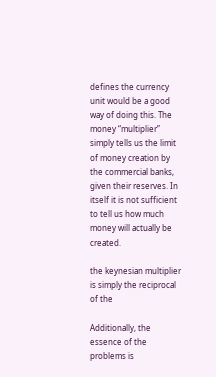defines the currency unit would be a good way of doing this. The money “multiplier” simply tells us the limit of money creation by the commercial banks, given their reserves. In itself it is not sufficient to tell us how much money will actually be created.

the keynesian multiplier is simply the reciprocal of the

Additionally, the essence of the problems is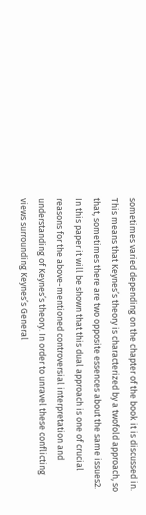sometimes varied depending on the chapter of the book it is discussed in. This means that Keynes’s theory is characterized by a twofold approach, so that, sometimes there are two opposite essences about the same issues2. In this paper it will be shown that this dual approach is one of crucial reasons for the above-mentioned controversial interpretation and understanding of Keynes’s theory. In order to unravel these conflicting views surrounding Keynes’s General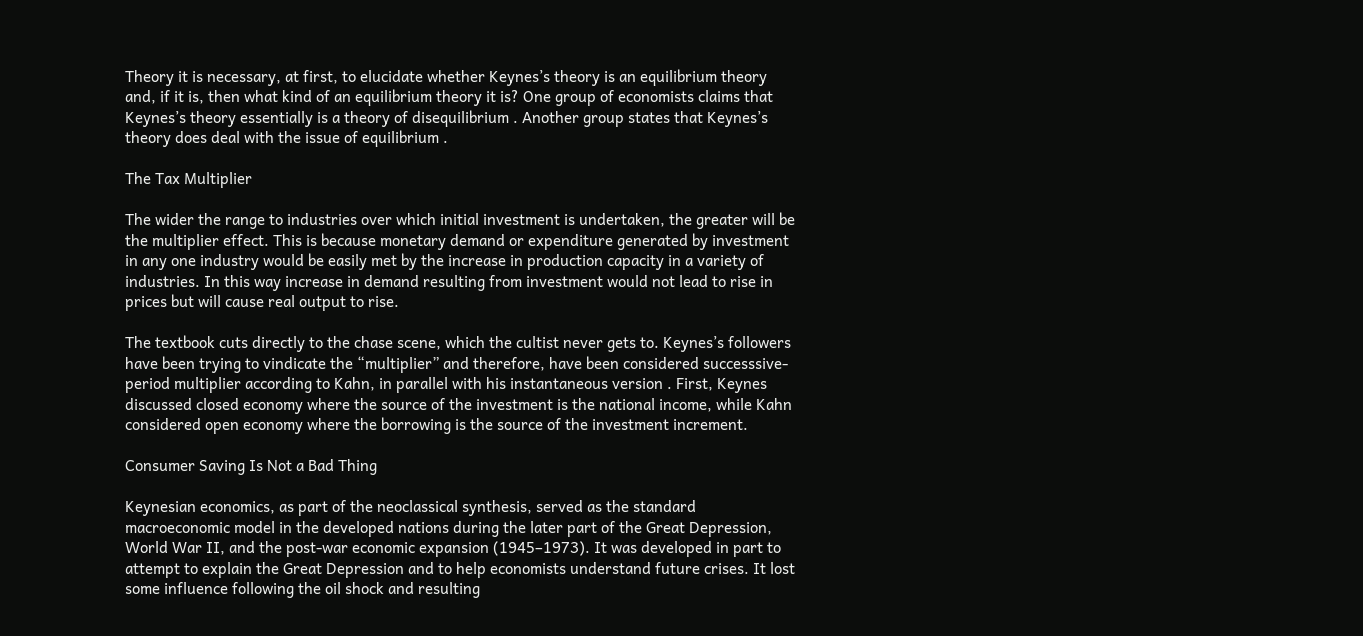Theory it is necessary, at first, to elucidate whether Keynes’s theory is an equilibrium theory and, if it is, then what kind of an equilibrium theory it is? One group of economists claims that Keynes’s theory essentially is a theory of disequilibrium . Another group states that Keynes’s theory does deal with the issue of equilibrium .

The Tax Multiplier

The wider the range to industries over which initial investment is undertaken, the greater will be the multiplier effect. This is because monetary demand or expenditure generated by investment in any one industry would be easily met by the increase in production capacity in a variety of industries. In this way increase in demand resulting from investment would not lead to rise in prices but will cause real output to rise.

The textbook cuts directly to the chase scene, which the cultist never gets to. Keynes’s followers have been trying to vindicate the “multiplier” and therefore, have been considered successsive-period multiplier according to Kahn, in parallel with his instantaneous version . First, Keynes discussed closed economy where the source of the investment is the national income, while Kahn considered open economy where the borrowing is the source of the investment increment.

Consumer Saving Is Not a Bad Thing

Keynesian economics, as part of the neoclassical synthesis, served as the standard macroeconomic model in the developed nations during the later part of the Great Depression, World War II, and the post-war economic expansion (1945–1973). It was developed in part to attempt to explain the Great Depression and to help economists understand future crises. It lost some influence following the oil shock and resulting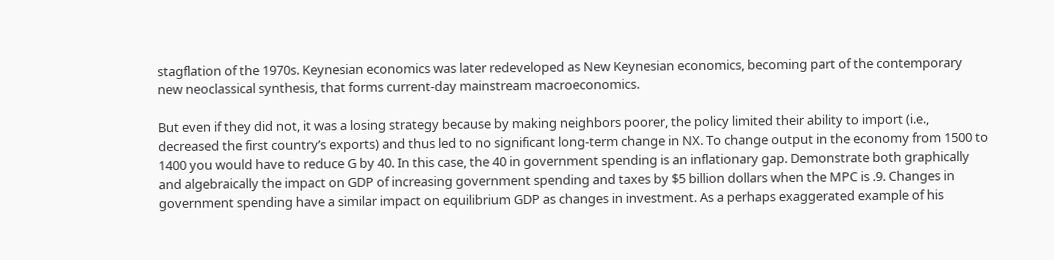stagflation of the 1970s. Keynesian economics was later redeveloped as New Keynesian economics, becoming part of the contemporary new neoclassical synthesis, that forms current-day mainstream macroeconomics.

But even if they did not, it was a losing strategy because by making neighbors poorer, the policy limited their ability to import (i.e., decreased the first country’s exports) and thus led to no significant long-term change in NX. To change output in the economy from 1500 to 1400 you would have to reduce G by 40. In this case, the 40 in government spending is an inflationary gap. Demonstrate both graphically and algebraically the impact on GDP of increasing government spending and taxes by $5 billion dollars when the MPC is .9. Changes in government spending have a similar impact on equilibrium GDP as changes in investment. As a perhaps exaggerated example of his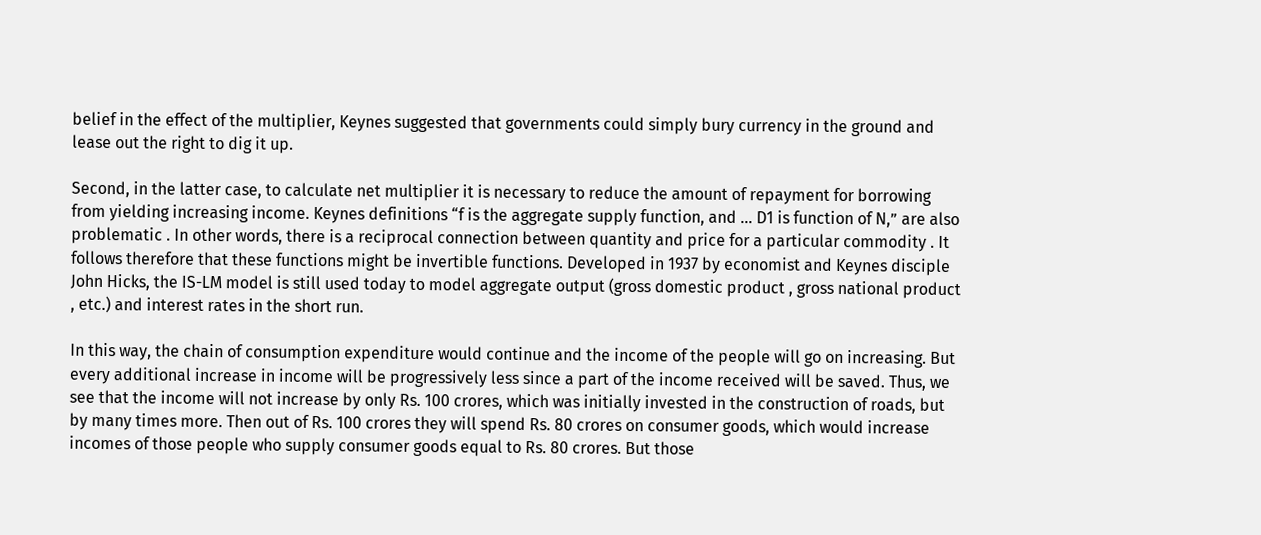belief in the effect of the multiplier, Keynes suggested that governments could simply bury currency in the ground and lease out the right to dig it up.

Second, in the latter case, to calculate net multiplier it is necessary to reduce the amount of repayment for borrowing from yielding increasing income. Keynes definitions “f is the aggregate supply function, and … D1 is function of N,” are also problematic . In other words, there is a reciprocal connection between quantity and price for a particular commodity . It follows therefore that these functions might be invertible functions. Developed in 1937 by economist and Keynes disciple John Hicks, the IS-LM model is still used today to model aggregate output (gross domestic product , gross national product , etc.) and interest rates in the short run.

In this way, the chain of consumption expenditure would continue and the income of the people will go on increasing. But every additional increase in income will be progressively less since a part of the income received will be saved. Thus, we see that the income will not increase by only Rs. 100 crores, which was initially invested in the construction of roads, but by many times more. Then out of Rs. 100 crores they will spend Rs. 80 crores on consumer goods, which would increase incomes of those people who supply consumer goods equal to Rs. 80 crores. But those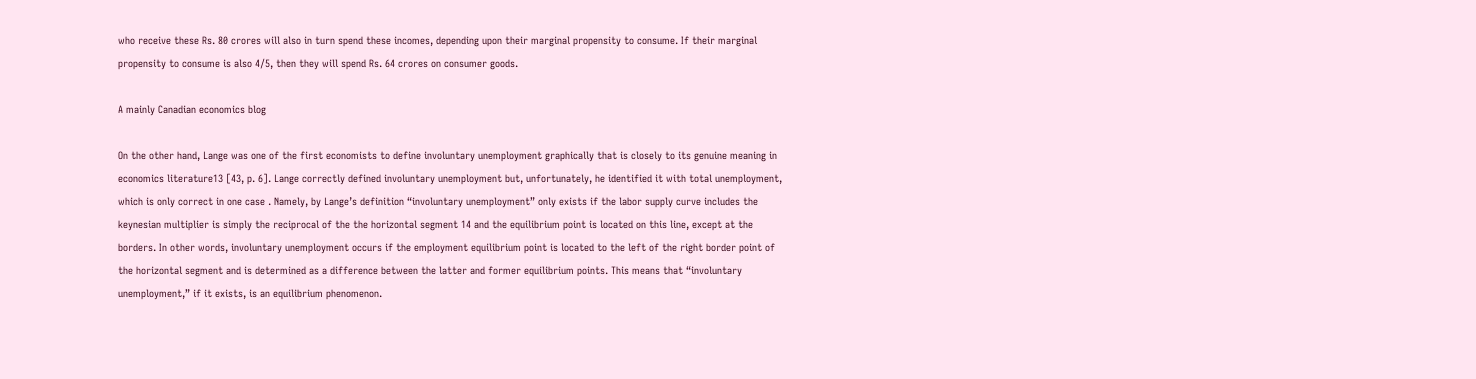who receive these Rs. 80 crores will also in turn spend these incomes, depending upon their marginal propensity to consume. If their marginal propensity to consume is also 4/5, then they will spend Rs. 64 crores on consumer goods.

A mainly Canadian economics blog

On the other hand, Lange was one of the first economists to define involuntary unemployment graphically that is closely to its genuine meaning in economics literature13 [43, p. 6]. Lange correctly defined involuntary unemployment but, unfortunately, he identified it with total unemployment, which is only correct in one case . Namely, by Lange’s definition “involuntary unemployment” only exists if the labor supply curve includes the keynesian multiplier is simply the reciprocal of the the horizontal segment 14 and the equilibrium point is located on this line, except at the borders. In other words, involuntary unemployment occurs if the employment equilibrium point is located to the left of the right border point of the horizontal segment and is determined as a difference between the latter and former equilibrium points. This means that “involuntary unemployment,” if it exists, is an equilibrium phenomenon.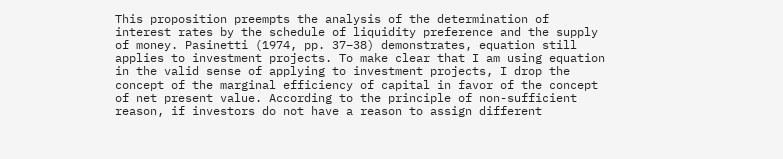This proposition preempts the analysis of the determination of interest rates by the schedule of liquidity preference and the supply of money. Pasinetti (1974, pp. 37–38) demonstrates, equation still applies to investment projects. To make clear that I am using equation in the valid sense of applying to investment projects, I drop the concept of the marginal efficiency of capital in favor of the concept of net present value. According to the principle of non-sufficient reason, if investors do not have a reason to assign different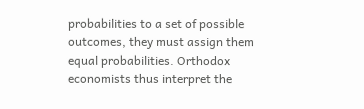probabilities to a set of possible outcomes, they must assign them equal probabilities. Orthodox economists thus interpret the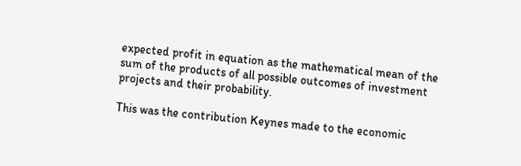expected profit in equation as the mathematical mean of the sum of the products of all possible outcomes of investment projects and their probability.

This was the contribution Keynes made to the economic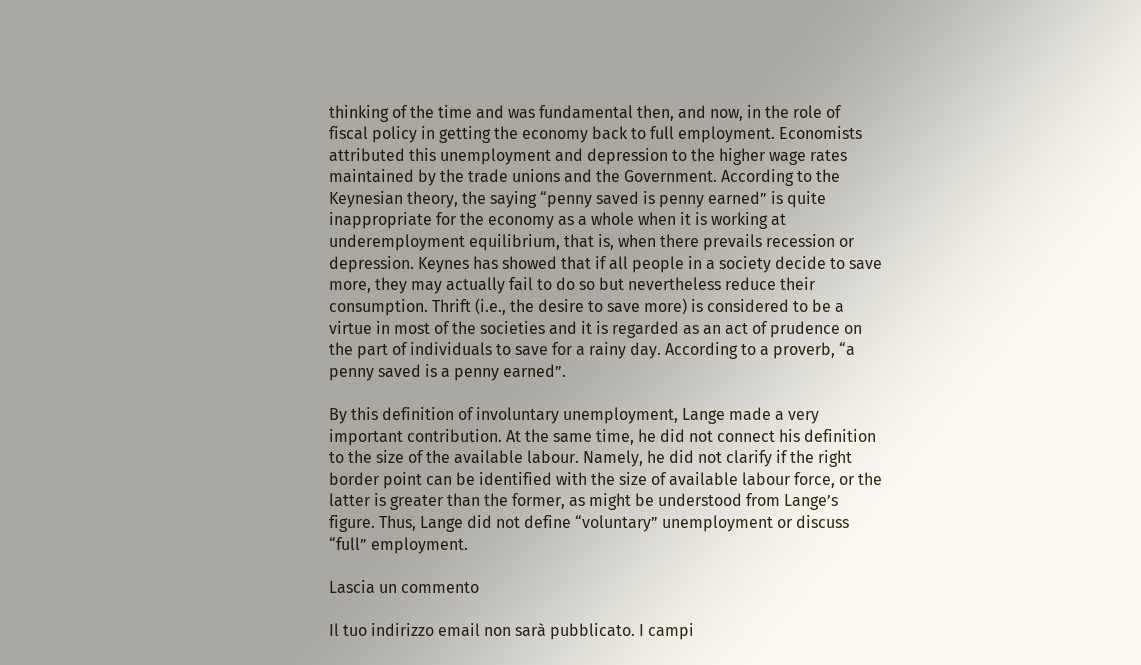thinking of the time and was fundamental then, and now, in the role of fiscal policy in getting the economy back to full employment. Economists attributed this unemployment and depression to the higher wage rates maintained by the trade unions and the Government. According to the Keynesian theory, the saying “penny saved is penny earned” is quite inappropriate for the economy as a whole when it is working at underemployment equilibrium, that is, when there prevails recession or depression. Keynes has showed that if all people in a society decide to save more, they may actually fail to do so but nevertheless reduce their consumption. Thrift (i.e., the desire to save more) is considered to be a virtue in most of the societies and it is regarded as an act of prudence on the part of individuals to save for a rainy day. According to a proverb, “a penny saved is a penny earned”.

By this definition of involuntary unemployment, Lange made a very important contribution. At the same time, he did not connect his definition to the size of the available labour. Namely, he did not clarify if the right border point can be identified with the size of available labour force, or the latter is greater than the former, as might be understood from Lange’s figure. Thus, Lange did not define “voluntary” unemployment or discuss “full” employment.

Lascia un commento

Il tuo indirizzo email non sarà pubblicato. I campi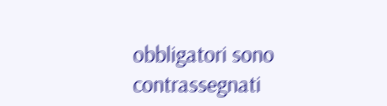obbligatori sono contrassegnati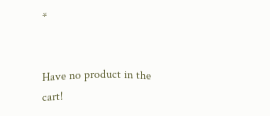*


Have no product in the cart!